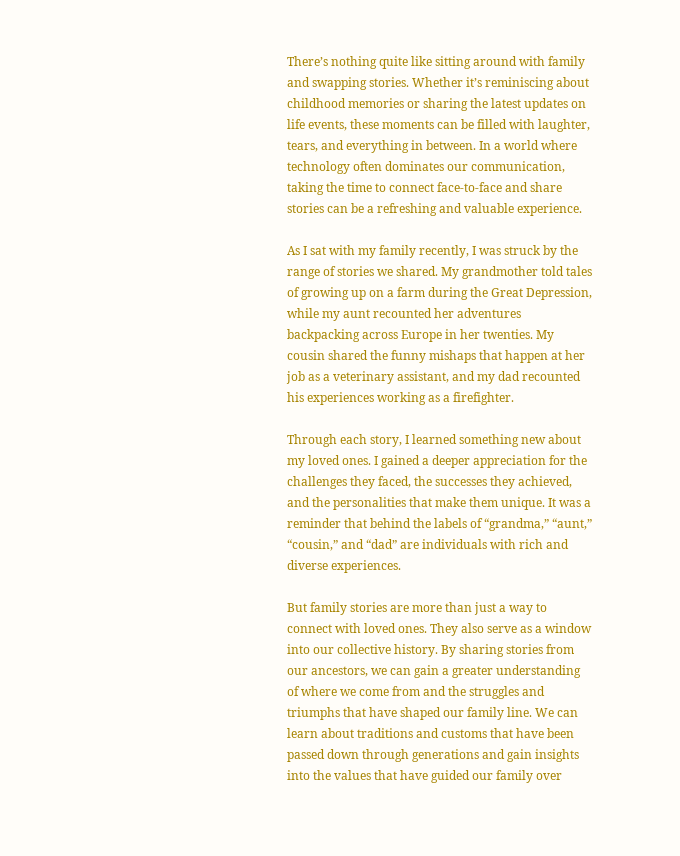There’s nothing quite like sitting around with family and swapping stories. Whether it’s reminiscing about childhood memories or sharing the latest updates on life events, these moments can be filled with laughter, tears, and everything in between. In a world where technology often dominates our communication, taking the time to connect face-to-face and share stories can be a refreshing and valuable experience.

As I sat with my family recently, I was struck by the range of stories we shared. My grandmother told tales of growing up on a farm during the Great Depression, while my aunt recounted her adventures backpacking across Europe in her twenties. My cousin shared the funny mishaps that happen at her job as a veterinary assistant, and my dad recounted his experiences working as a firefighter.

Through each story, I learned something new about my loved ones. I gained a deeper appreciation for the challenges they faced, the successes they achieved, and the personalities that make them unique. It was a reminder that behind the labels of “grandma,” “aunt,” “cousin,” and “dad” are individuals with rich and diverse experiences.

But family stories are more than just a way to connect with loved ones. They also serve as a window into our collective history. By sharing stories from our ancestors, we can gain a greater understanding of where we come from and the struggles and triumphs that have shaped our family line. We can learn about traditions and customs that have been passed down through generations and gain insights into the values that have guided our family over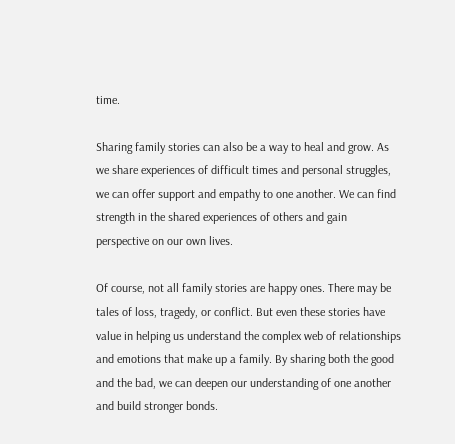time.

Sharing family stories can also be a way to heal and grow. As we share experiences of difficult times and personal struggles, we can offer support and empathy to one another. We can find strength in the shared experiences of others and gain perspective on our own lives.

Of course, not all family stories are happy ones. There may be tales of loss, tragedy, or conflict. But even these stories have value in helping us understand the complex web of relationships and emotions that make up a family. By sharing both the good and the bad, we can deepen our understanding of one another and build stronger bonds.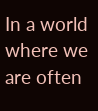In a world where we are often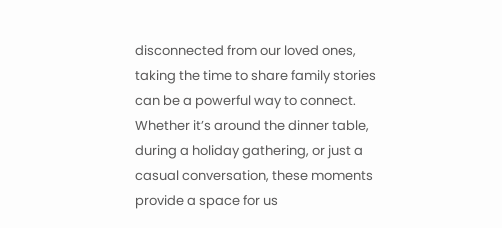disconnected from our loved ones, taking the time to share family stories can be a powerful way to connect. Whether it’s around the dinner table, during a holiday gathering, or just a casual conversation, these moments provide a space for us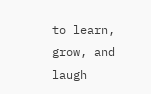to learn, grow, and laugh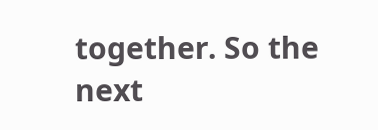together. So the next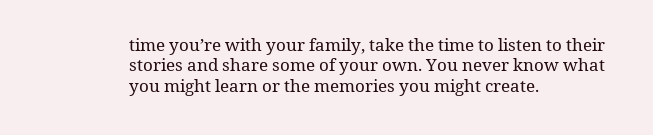time you’re with your family, take the time to listen to their stories and share some of your own. You never know what you might learn or the memories you might create.